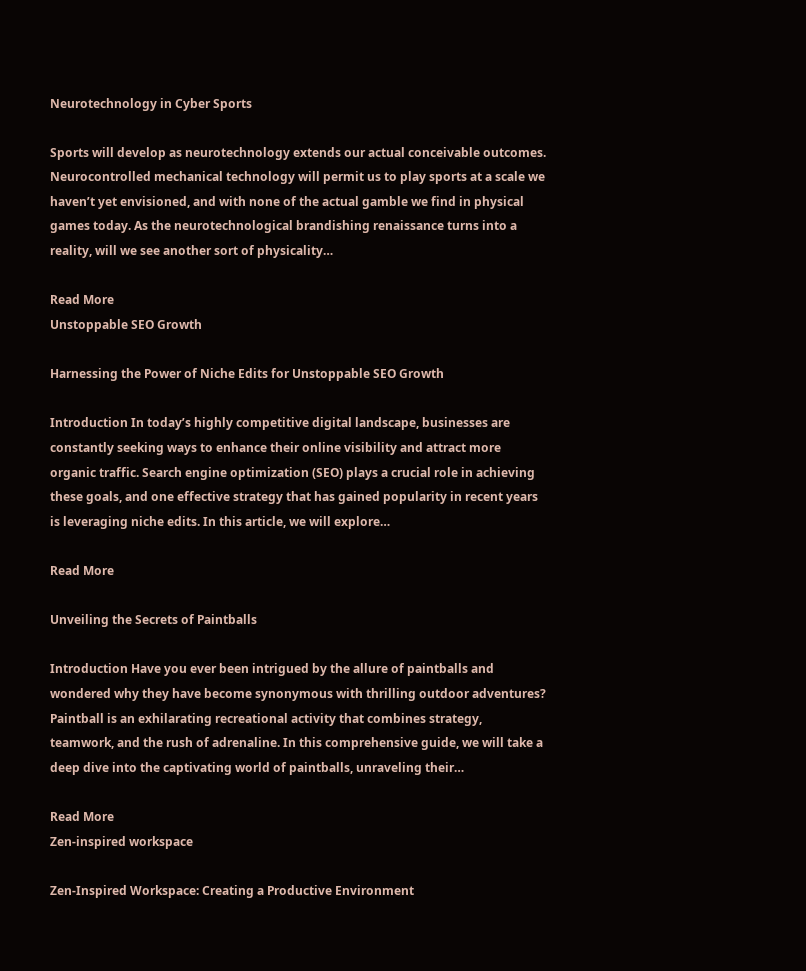Neurotechnology in Cyber Sports

Sports will develop as neurotechnology extends our actual conceivable outcomes. Neurocontrolled mechanical technology will permit us to play sports at a scale we haven’t yet envisioned, and with none of the actual gamble we find in physical games today. As the neurotechnological brandishing renaissance turns into a reality, will we see another sort of physicality…

Read More
Unstoppable SEO Growth

Harnessing the Power of Niche Edits for Unstoppable SEO Growth

Introduction In today’s highly competitive digital landscape, businesses are constantly seeking ways to enhance their online visibility and attract more organic traffic. Search engine optimization (SEO) plays a crucial role in achieving these goals, and one effective strategy that has gained popularity in recent years is leveraging niche edits. In this article, we will explore…

Read More

Unveiling the Secrets of Paintballs

Introduction Have you ever been intrigued by the allure of paintballs and wondered why they have become synonymous with thrilling outdoor adventures? Paintball is an exhilarating recreational activity that combines strategy, teamwork, and the rush of adrenaline. In this comprehensive guide, we will take a deep dive into the captivating world of paintballs, unraveling their…

Read More
Zen-inspired workspace

Zen-Inspired Workspace: Creating a Productive Environment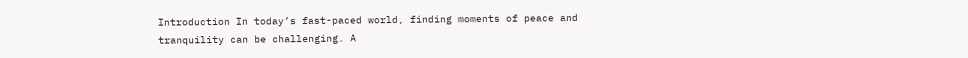Introduction In today’s fast-paced world, finding moments of peace and tranquility can be challenging. A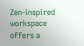Zen-inspired workspace offers a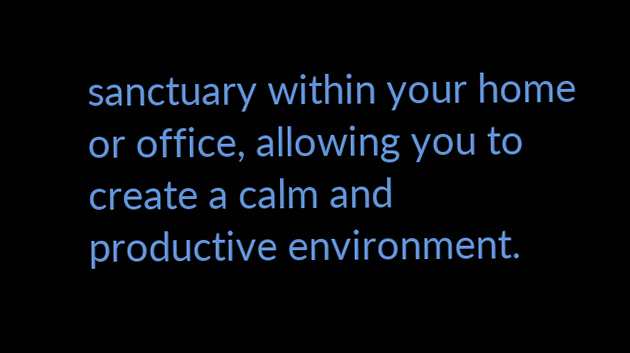sanctuary within your home or office, allowing you to create a calm and productive environment.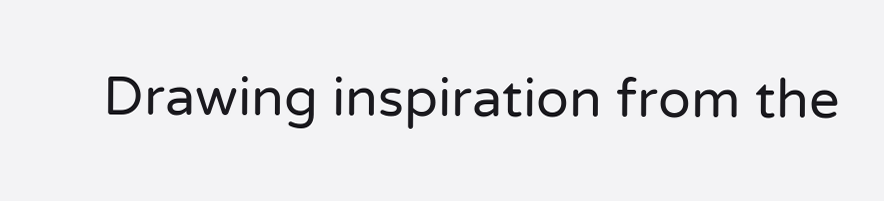Drawing inspiration from the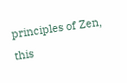principles of Zen, this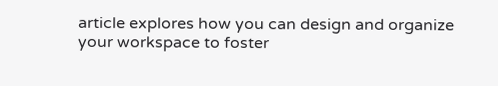article explores how you can design and organize your workspace to foster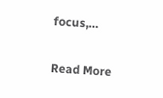focus,…

Read More